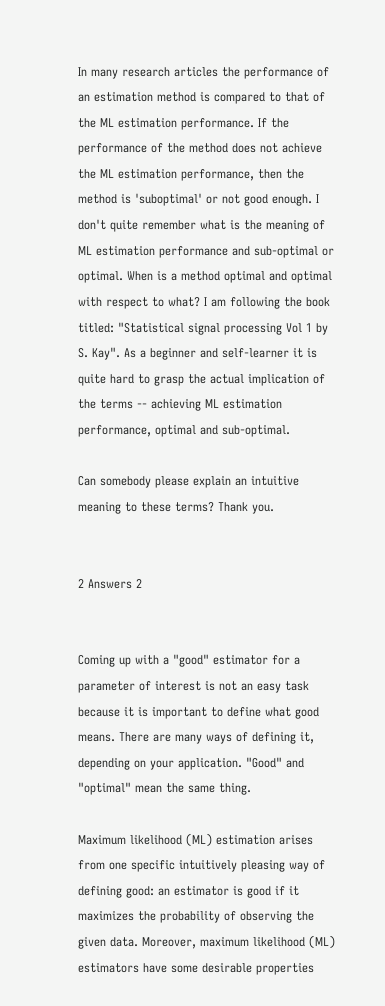In many research articles the performance of an estimation method is compared to that of the ML estimation performance. If the performance of the method does not achieve the ML estimation performance, then the method is 'suboptimal' or not good enough. I don't quite remember what is the meaning of ML estimation performance and sub-optimal or optimal. When is a method optimal and optimal with respect to what? I am following the book titled: "Statistical signal processing Vol 1 by S. Kay". As a beginner and self-learner it is quite hard to grasp the actual implication of the terms -- achieving ML estimation performance, optimal and sub-optimal.

Can somebody please explain an intuitive meaning to these terms? Thank you.


2 Answers 2


Coming up with a "good" estimator for a parameter of interest is not an easy task because it is important to define what good means. There are many ways of defining it, depending on your application. "Good" and "optimal" mean the same thing.

Maximum likelihood (ML) estimation arises from one specific intuitively pleasing way of defining good: an estimator is good if it maximizes the probability of observing the given data. Moreover, maximum likelihood (ML) estimators have some desirable properties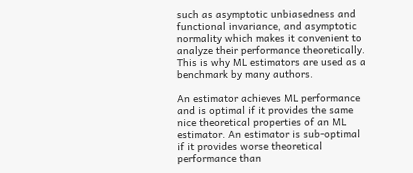such as asymptotic unbiasedness and functional invariance, and asymptotic normality which makes it convenient to analyze their performance theoretically. This is why ML estimators are used as a benchmark by many authors.

An estimator achieves ML performance and is optimal if it provides the same nice theoretical properties of an ML estimator. An estimator is sub-optimal if it provides worse theoretical performance than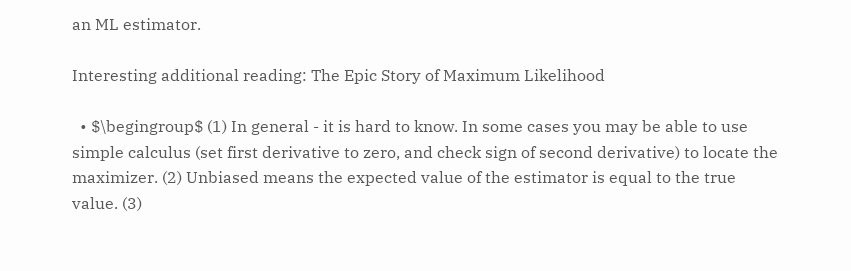an ML estimator.

Interesting additional reading: The Epic Story of Maximum Likelihood

  • $\begingroup$ (1) In general - it is hard to know. In some cases you may be able to use simple calculus (set first derivative to zero, and check sign of second derivative) to locate the maximizer. (2) Unbiased means the expected value of the estimator is equal to the true value. (3)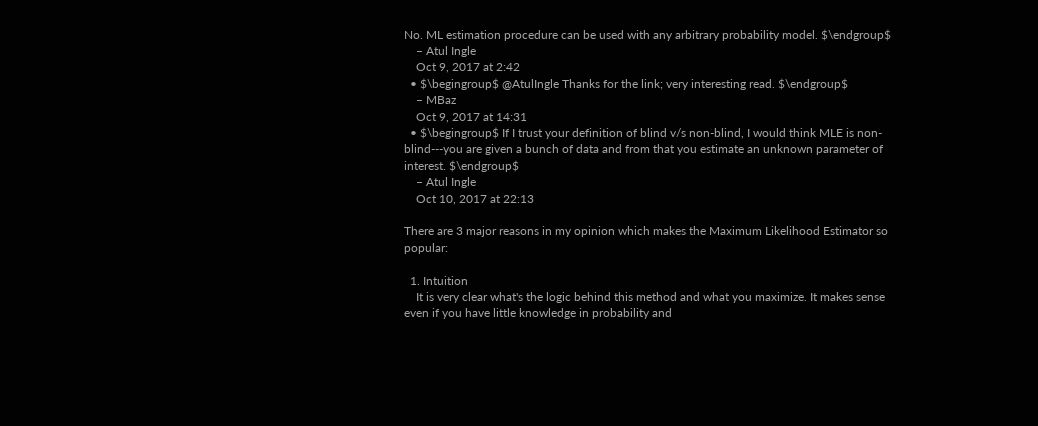No. ML estimation procedure can be used with any arbitrary probability model. $\endgroup$
    – Atul Ingle
    Oct 9, 2017 at 2:42
  • $\begingroup$ @AtulIngle Thanks for the link; very interesting read. $\endgroup$
    – MBaz
    Oct 9, 2017 at 14:31
  • $\begingroup$ If I trust your definition of blind v/s non-blind, I would think MLE is non-blind---you are given a bunch of data and from that you estimate an unknown parameter of interest. $\endgroup$
    – Atul Ingle
    Oct 10, 2017 at 22:13

There are 3 major reasons in my opinion which makes the Maximum Likelihood Estimator so popular:

  1. Intuition
    It is very clear what's the logic behind this method and what you maximize. It makes sense even if you have little knowledge in probability and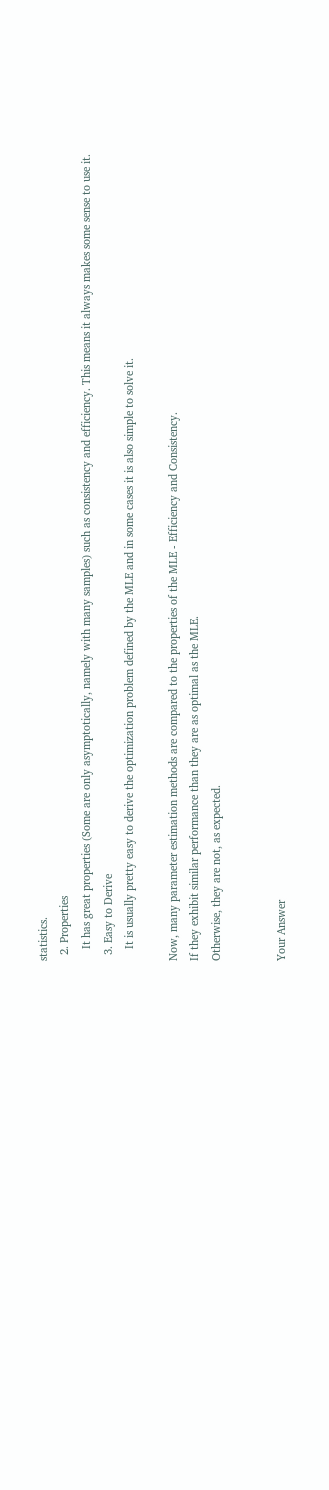statistics.
  2. Properties
    It has great properties (Some are only asymptotically, namely with many samples) such as consistency and efficiency. This means it always makes some sense to use it.
  3. Easy to Derive
    It is usually pretty easy to derive the optimization problem defined by the MLE and in some cases it is also simple to solve it.

Now, many parameter estimation methods are compared to the properties of the MLE - Efficiency and Consistency.
If they exhibit similar performance than they are as optimal as the MLE.
Otherwise, they are not, as expected.


Your Answer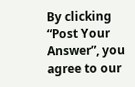By clicking “Post Your Answer”, you agree to our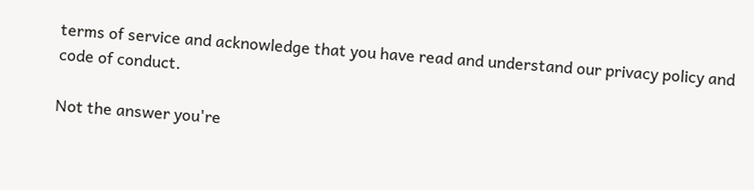terms of service and acknowledge that you have read and understand our privacy policy and code of conduct.

Not the answer you're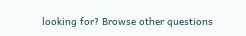looking for? Browse other questions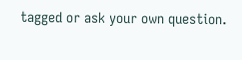tagged or ask your own question.